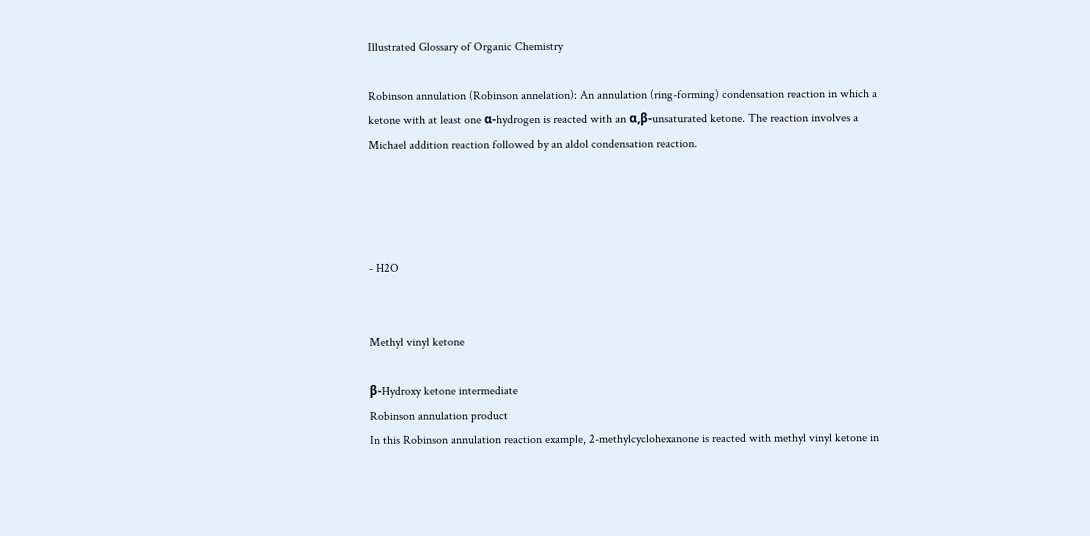Illustrated Glossary of Organic Chemistry

Robinson annulation (Robinson annelation): An annulation (ring-forming) condensation reaction in which a ketone with at least one α-hydrogen is reacted with an α,β-unsaturated ketone. The reaction involves a Michael addition reaction followed by an aldol condensation reaction.




- H2O


Methyl vinyl ketone

β-Hydroxy ketone intermediate
Robinson annulation product
In this Robinson annulation reaction example, 2-methylcyclohexanone is reacted with methyl vinyl ketone in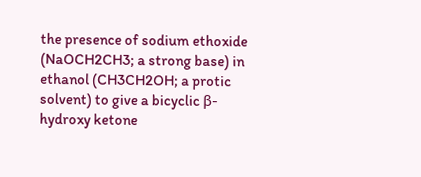the presence of sodium ethoxide (NaOCH2CH3; a strong base) in ethanol (CH3CH2OH; a protic solvent) to give a bicyclic β-hydroxy ketone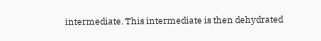intermediate. This intermediate is then dehydrated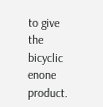to give the bicyclic enone product.